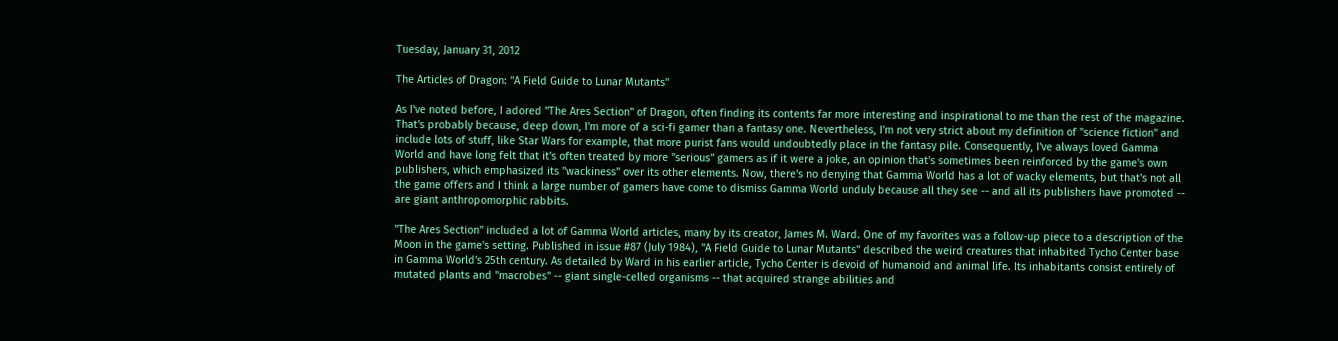Tuesday, January 31, 2012

The Articles of Dragon: "A Field Guide to Lunar Mutants"

As I've noted before, I adored "The Ares Section" of Dragon, often finding its contents far more interesting and inspirational to me than the rest of the magazine. That's probably because, deep down, I'm more of a sci-fi gamer than a fantasy one. Nevertheless, I'm not very strict about my definition of "science fiction" and include lots of stuff, like Star Wars for example, that more purist fans would undoubtedly place in the fantasy pile. Consequently, I've always loved Gamma World and have long felt that it's often treated by more "serious" gamers as if it were a joke, an opinion that's sometimes been reinforced by the game's own publishers, which emphasized its "wackiness" over its other elements. Now, there's no denying that Gamma World has a lot of wacky elements, but that's not all the game offers and I think a large number of gamers have come to dismiss Gamma World unduly because all they see -- and all its publishers have promoted -- are giant anthropomorphic rabbits.

"The Ares Section" included a lot of Gamma World articles, many by its creator, James M. Ward. One of my favorites was a follow-up piece to a description of the Moon in the game's setting. Published in issue #87 (July 1984), "A Field Guide to Lunar Mutants" described the weird creatures that inhabited Tycho Center base in Gamma World's 25th century. As detailed by Ward in his earlier article, Tycho Center is devoid of humanoid and animal life. Its inhabitants consist entirely of mutated plants and "macrobes" -- giant single-celled organisms -- that acquired strange abilities and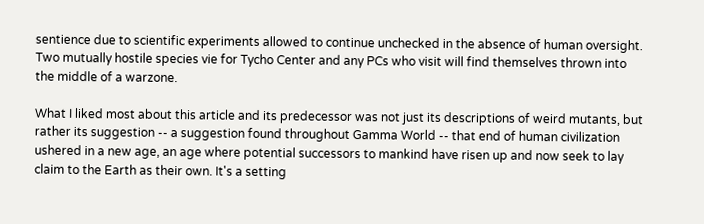sentience due to scientific experiments allowed to continue unchecked in the absence of human oversight. Two mutually hostile species vie for Tycho Center and any PCs who visit will find themselves thrown into the middle of a warzone.

What I liked most about this article and its predecessor was not just its descriptions of weird mutants, but rather its suggestion -- a suggestion found throughout Gamma World -- that end of human civilization ushered in a new age, an age where potential successors to mankind have risen up and now seek to lay claim to the Earth as their own. It's a setting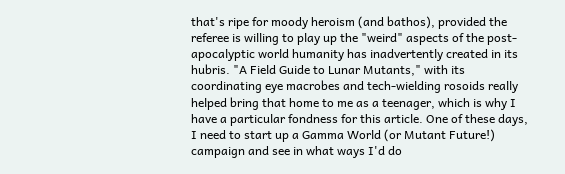that's ripe for moody heroism (and bathos), provided the referee is willing to play up the "weird" aspects of the post-apocalyptic world humanity has inadvertently created in its hubris. "A Field Guide to Lunar Mutants," with its coordinating eye macrobes and tech-wielding rosoids really helped bring that home to me as a teenager, which is why I have a particular fondness for this article. One of these days, I need to start up a Gamma World (or Mutant Future!) campaign and see in what ways I'd do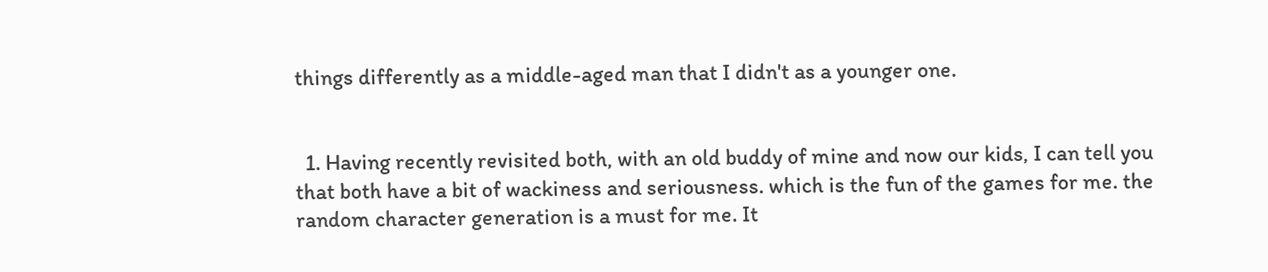things differently as a middle-aged man that I didn't as a younger one.


  1. Having recently revisited both, with an old buddy of mine and now our kids, I can tell you that both have a bit of wackiness and seriousness. which is the fun of the games for me. the random character generation is a must for me. It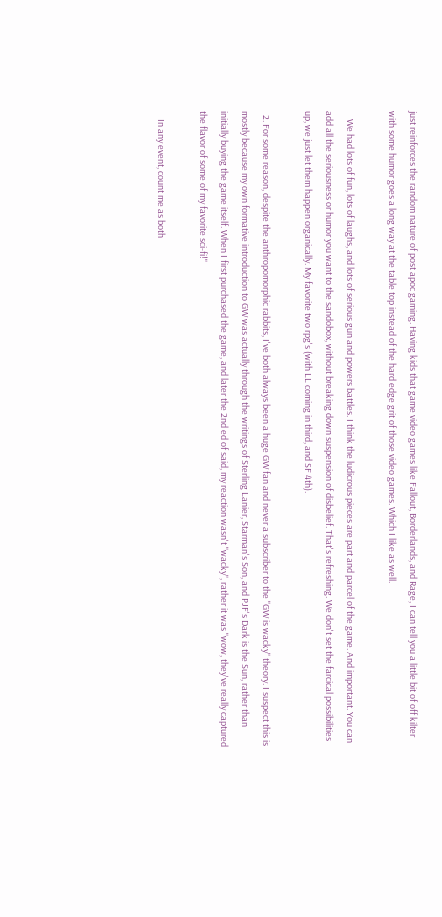just reinforces the random nature of post apoc gaming. Having kids that game video games like Fallout, Borderlands, and Rage, I can tell you a little bit of off kilter with some humor goes a long way at the table top instead of the hard edge grit of those video games. Which I like as well.

    We had lots of fun, lots of laughs, and lots of serious gun and powers battles. I think the ludicrous pieces are part and parcel of the game. And important. You can add all the seriousness or humor you want to the sandobox, without breaking down suspension of disbelief. That's refreshing. We don't set the farcical possibilities up, we just let them happen organically. My favorite two rpg's (with LL coming in third, and SF 4th).

  2. For some reason, despite the anthropomorphic rabbits, I've both always been a huge GW fan and never a subscriber to the "GW is wacky" theory. I suspect this is mostly because my own formative introduction to GW was actually through the writings of Sterling Lanier, Starman's Son, and PJF's Dark is the Sun, rather than initially buying the game itself. When I first purchased the game, and later the 2nd ed of said, my reaction wasn't "wacky", rather it was "wow, they've really captured the flavor of some of my favorite sci-fi!"

    In any event, count me as both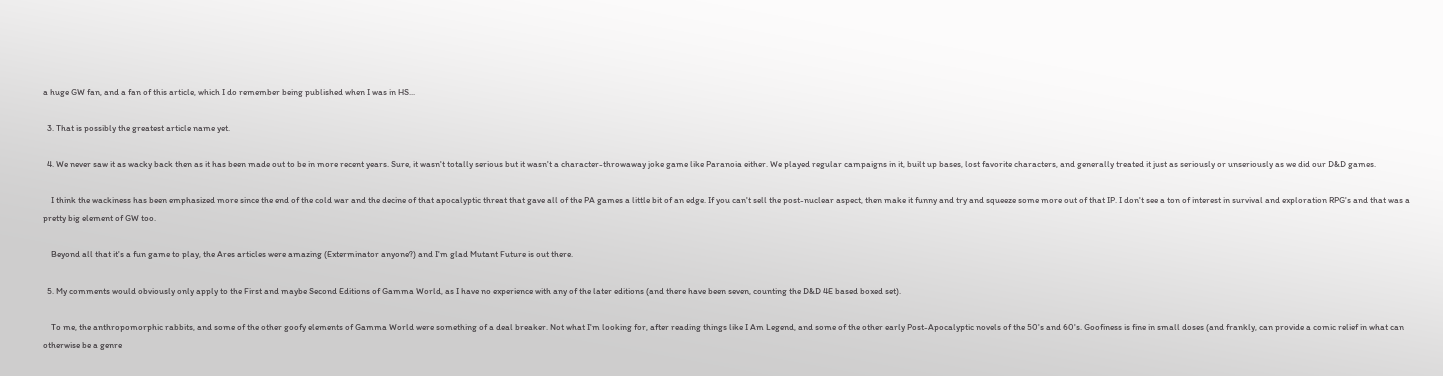a huge GW fan, and a fan of this article, which I do remember being published when I was in HS...

  3. That is possibly the greatest article name yet.

  4. We never saw it as wacky back then as it has been made out to be in more recent years. Sure, it wasn't totally serious but it wasn't a character-throwaway joke game like Paranoia either. We played regular campaigns in it, built up bases, lost favorite characters, and generally treated it just as seriously or unseriously as we did our D&D games.

    I think the wackiness has been emphasized more since the end of the cold war and the decine of that apocalyptic threat that gave all of the PA games a little bit of an edge. If you can't sell the post-nuclear aspect, then make it funny and try and squeeze some more out of that IP. I don't see a ton of interest in survival and exploration RPG's and that was a pretty big element of GW too.

    Beyond all that it's a fun game to play, the Ares articles were amazing (Exterminator anyone?) and I'm glad Mutant Future is out there.

  5. My comments would obviously only apply to the First and maybe Second Editions of Gamma World, as I have no experience with any of the later editions (and there have been seven, counting the D&D 4E based boxed set).

    To me, the anthropomorphic rabbits, and some of the other goofy elements of Gamma World were something of a deal breaker. Not what I'm looking for, after reading things like I Am Legend, and some of the other early Post-Apocalyptic novels of the 50's and 60's. Goofiness is fine in small doses (and frankly, can provide a comic relief in what can otherwise be a genre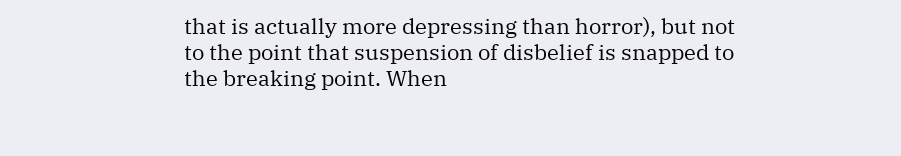that is actually more depressing than horror), but not to the point that suspension of disbelief is snapped to the breaking point. When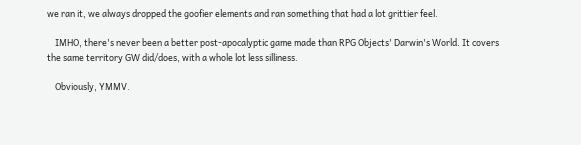we ran it, we always dropped the goofier elements and ran something that had a lot grittier feel.

    IMHO, there's never been a better post-apocalyptic game made than RPG Objects' Darwin's World. It covers the same territory GW did/does, with a whole lot less silliness.

    Obviously, YMMV.